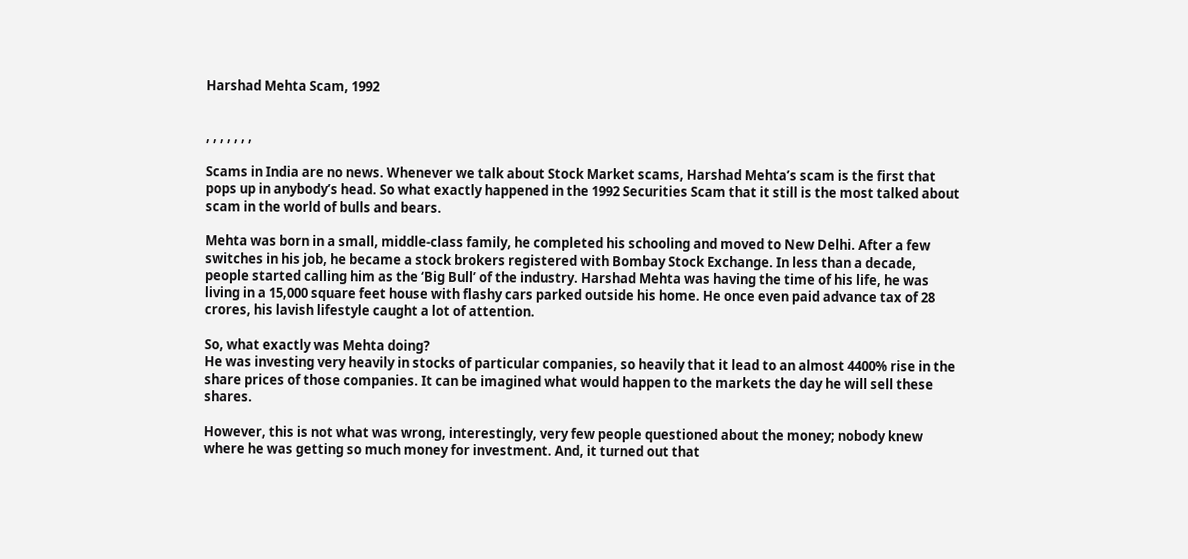Harshad Mehta Scam, 1992


, , , , , , ,

Scams in India are no news. Whenever we talk about Stock Market scams, Harshad Mehta’s scam is the first that pops up in anybody’s head. So what exactly happened in the 1992 Securities Scam that it still is the most talked about scam in the world of bulls and bears.

Mehta was born in a small, middle-class family, he completed his schooling and moved to New Delhi. After a few switches in his job, he became a stock brokers registered with Bombay Stock Exchange. In less than a decade, people started calling him as the ‘Big Bull’ of the industry. Harshad Mehta was having the time of his life, he was living in a 15,000 square feet house with flashy cars parked outside his home. He once even paid advance tax of 28 crores, his lavish lifestyle caught a lot of attention.

So, what exactly was Mehta doing?
He was investing very heavily in stocks of particular companies, so heavily that it lead to an almost 4400% rise in the share prices of those companies. It can be imagined what would happen to the markets the day he will sell these shares.

However, this is not what was wrong, interestingly, very few people questioned about the money; nobody knew where he was getting so much money for investment. And, it turned out that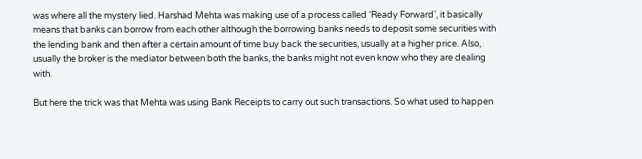was where all the mystery lied. Harshad Mehta was making use of a process called ‘Ready Forward’, it basically means that banks can borrow from each other although the borrowing banks needs to deposit some securities with the lending bank and then after a certain amount of time buy back the securities, usually at a higher price. Also, usually the broker is the mediator between both the banks, the banks might not even know who they are dealing with.

But here the trick was that Mehta was using Bank Receipts to carry out such transactions. So what used to happen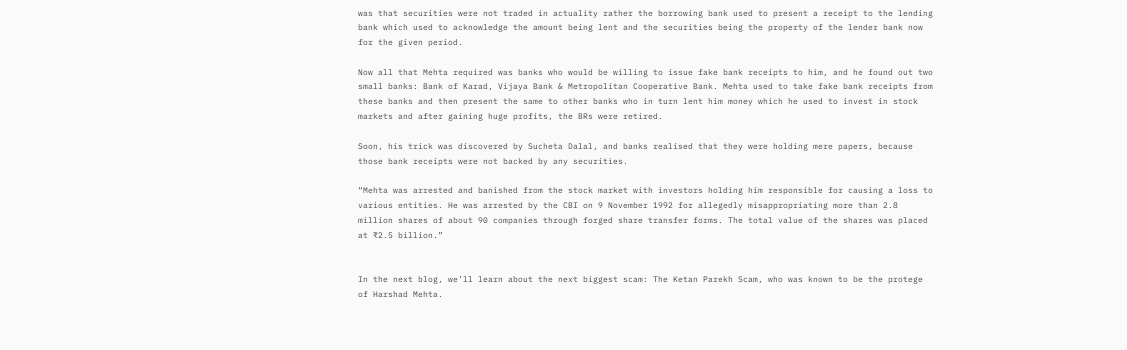was that securities were not traded in actuality rather the borrowing bank used to present a receipt to the lending bank which used to acknowledge the amount being lent and the securities being the property of the lender bank now for the given period.

Now all that Mehta required was banks who would be willing to issue fake bank receipts to him, and he found out two small banks: Bank of Karad, Vijaya Bank & Metropolitan Cooperative Bank. Mehta used to take fake bank receipts from these banks and then present the same to other banks who in turn lent him money which he used to invest in stock markets and after gaining huge profits, the BRs were retired.

Soon, his trick was discovered by Sucheta Dalal, and banks realised that they were holding mere papers, because those bank receipts were not backed by any securities.

“Mehta was arrested and banished from the stock market with investors holding him responsible for causing a loss to various entities. He was arrested by the CBI on 9 November 1992 for allegedly misappropriating more than 2.8 million shares of about 90 companies through forged share transfer forms. The total value of the shares was placed at ₹2.5 billion.”


In the next blog, we’ll learn about the next biggest scam: The Ketan Parekh Scam, who was known to be the protege of Harshad Mehta.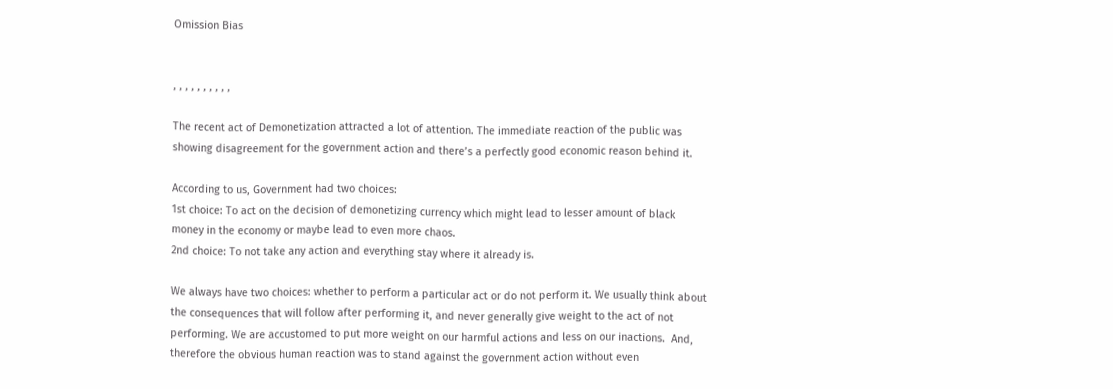Omission Bias


, , , , , , , , , ,

The recent act of Demonetization attracted a lot of attention. The immediate reaction of the public was showing disagreement for the government action and there’s a perfectly good economic reason behind it.

According to us, Government had two choices:
1st choice: To act on the decision of demonetizing currency which might lead to lesser amount of black money in the economy or maybe lead to even more chaos.
2nd choice: To not take any action and everything stay where it already is.

We always have two choices: whether to perform a particular act or do not perform it. We usually think about the consequences that will follow after performing it, and never generally give weight to the act of not performing. We are accustomed to put more weight on our harmful actions and less on our inactions.  And, therefore the obvious human reaction was to stand against the government action without even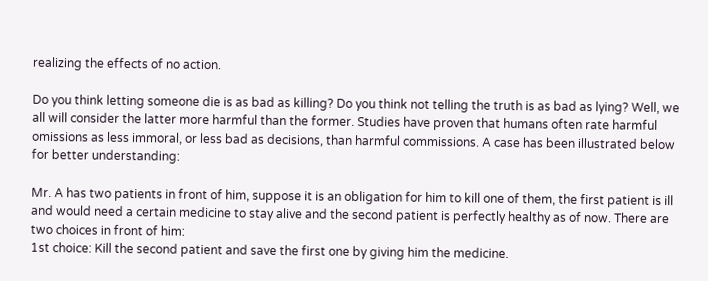realizing the effects of no action.

Do you think letting someone die is as bad as killing? Do you think not telling the truth is as bad as lying? Well, we all will consider the latter more harmful than the former. Studies have proven that humans often rate harmful omissions as less immoral, or less bad as decisions, than harmful commissions. A case has been illustrated below for better understanding:

Mr. A has two patients in front of him, suppose it is an obligation for him to kill one of them, the first patient is ill and would need a certain medicine to stay alive and the second patient is perfectly healthy as of now. There are two choices in front of him:
1st choice: Kill the second patient and save the first one by giving him the medicine.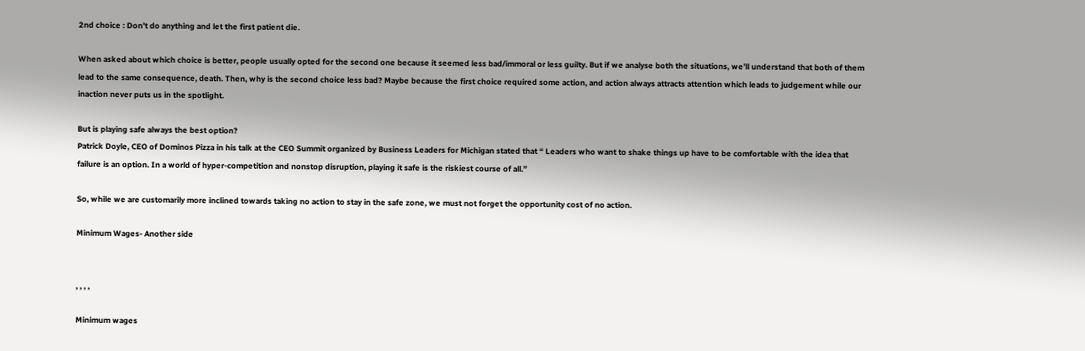2nd choice : Don’t do anything and let the first patient die.

When asked about which choice is better, people usually opted for the second one because it seemed less bad/immoral or less guilty. But if we analyse both the situations, we’ll understand that both of them lead to the same consequence, death. Then, why is the second choice less bad? Maybe because the first choice required some action, and action always attracts attention which leads to judgement while our inaction never puts us in the spotlight.

But is playing safe always the best option?
Patrick Doyle, CEO of Dominos Pizza in his talk at the CEO Summit organized by Business Leaders for Michigan stated that “ Leaders who want to shake things up have to be comfortable with the idea that failure is an option. In a world of hyper-competition and nonstop disruption, playing it safe is the riskiest course of all.”

So, while we are customarily more inclined towards taking no action to stay in the safe zone, we must not forget the opportunity cost of no action.

Minimum Wages- Another side


, , , ,

Minimum wages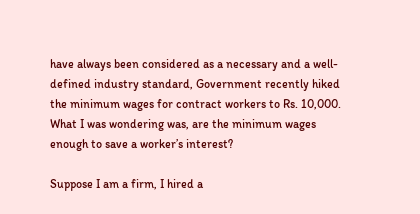have always been considered as a necessary and a well-defined industry standard, Government recently hiked the minimum wages for contract workers to Rs. 10,000. What I was wondering was, are the minimum wages enough to save a worker’s interest?

Suppose I am a firm, I hired a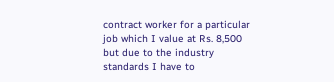contract worker for a particular job which I value at Rs. 8,500 but due to the industry standards I have to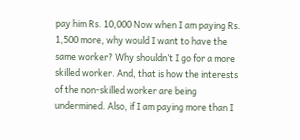pay him Rs. 10,000 Now when I am paying Rs. 1,500 more, why would I want to have the same worker? Why shouldn’t I go for a more skilled worker. And, that is how the interests of the non-skilled worker are being undermined. Also, if I am paying more than I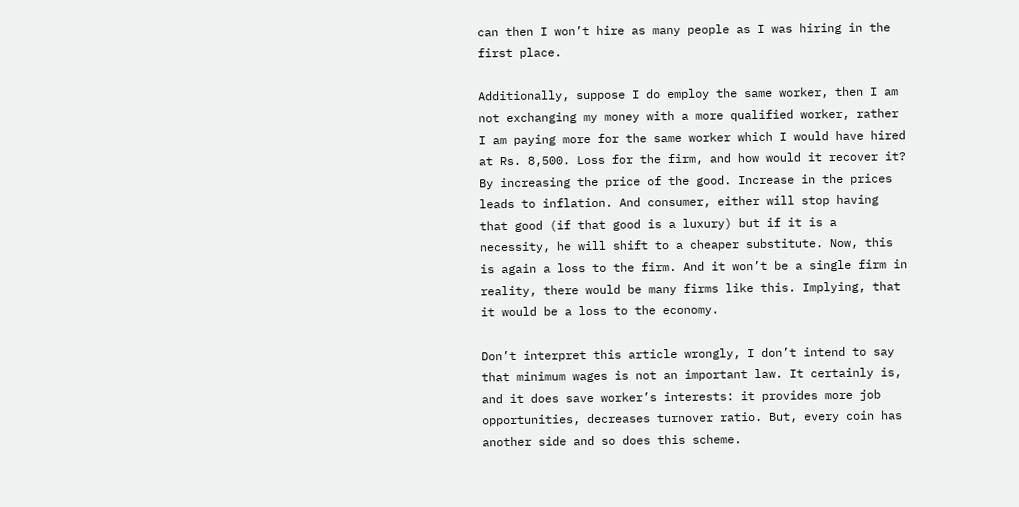can then I won’t hire as many people as I was hiring in the first place.

Additionally, suppose I do employ the same worker, then I am not exchanging my money with a more qualified worker, rather I am paying more for the same worker which I would have hired at Rs. 8,500. Loss for the firm, and how would it recover it? By increasing the price of the good. Increase in the prices leads to inflation. And consumer, either will stop having that good (if that good is a luxury) but if it is a necessity, he will shift to a cheaper substitute. Now, this is again a loss to the firm. And it won’t be a single firm in reality, there would be many firms like this. Implying, that it would be a loss to the economy.

Don’t interpret this article wrongly, I don’t intend to say that minimum wages is not an important law. It certainly is, and it does save worker’s interests: it provides more job opportunities, decreases turnover ratio. But, every coin has another side and so does this scheme.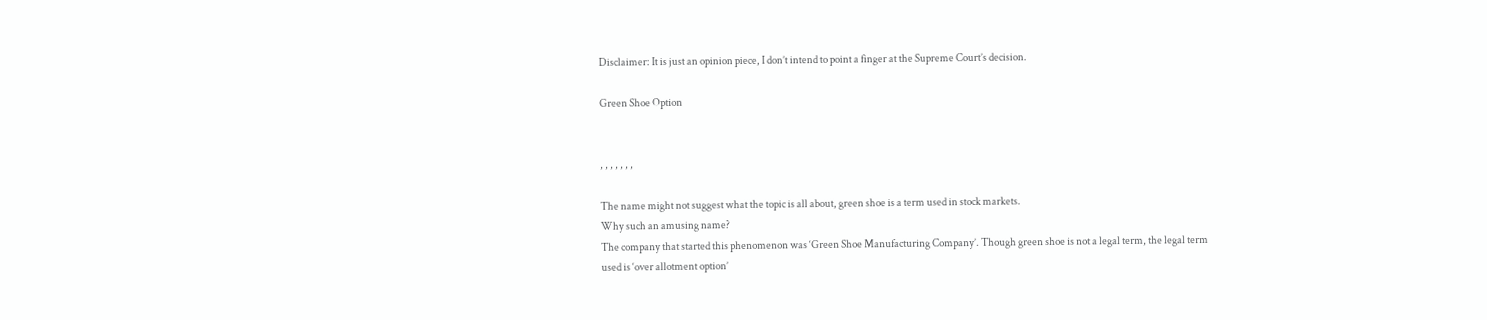Disclaimer: It is just an opinion piece, I don’t intend to point a finger at the Supreme Court’s decision.

Green Shoe Option


, , , , , , ,

The name might not suggest what the topic is all about, green shoe is a term used in stock markets.
Why such an amusing name?
The company that started this phenomenon was ‘Green Shoe Manufacturing Company’. Though green shoe is not a legal term, the legal term used is ‘over allotment option’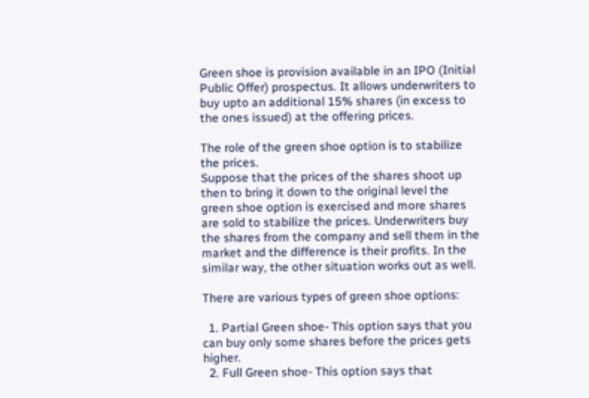Green shoe is provision available in an IPO (Initial Public Offer) prospectus. It allows underwriters to buy upto an additional 15% shares (in excess to the ones issued) at the offering prices.

The role of the green shoe option is to stabilize the prices.
Suppose that the prices of the shares shoot up then to bring it down to the original level the green shoe option is exercised and more shares are sold to stabilize the prices. Underwriters buy the shares from the company and sell them in the market and the difference is their profits. In the similar way, the other situation works out as well.

There are various types of green shoe options:

  1. Partial Green shoe- This option says that you can buy only some shares before the prices gets higher.
  2. Full Green shoe- This option says that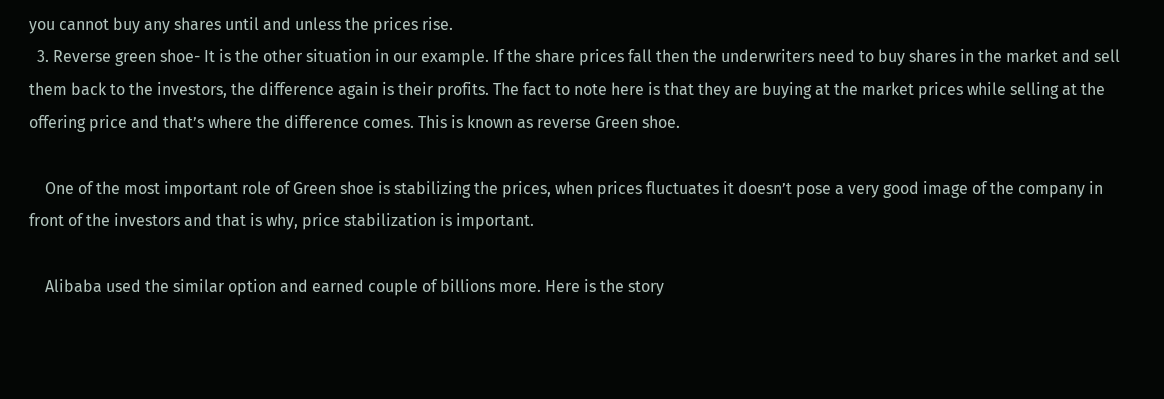you cannot buy any shares until and unless the prices rise.
  3. Reverse green shoe- It is the other situation in our example. If the share prices fall then the underwriters need to buy shares in the market and sell them back to the investors, the difference again is their profits. The fact to note here is that they are buying at the market prices while selling at the offering price and that’s where the difference comes. This is known as reverse Green shoe.

    One of the most important role of Green shoe is stabilizing the prices, when prices fluctuates it doesn’t pose a very good image of the company in front of the investors and that is why, price stabilization is important.

    Alibaba used the similar option and earned couple of billions more. Here is the story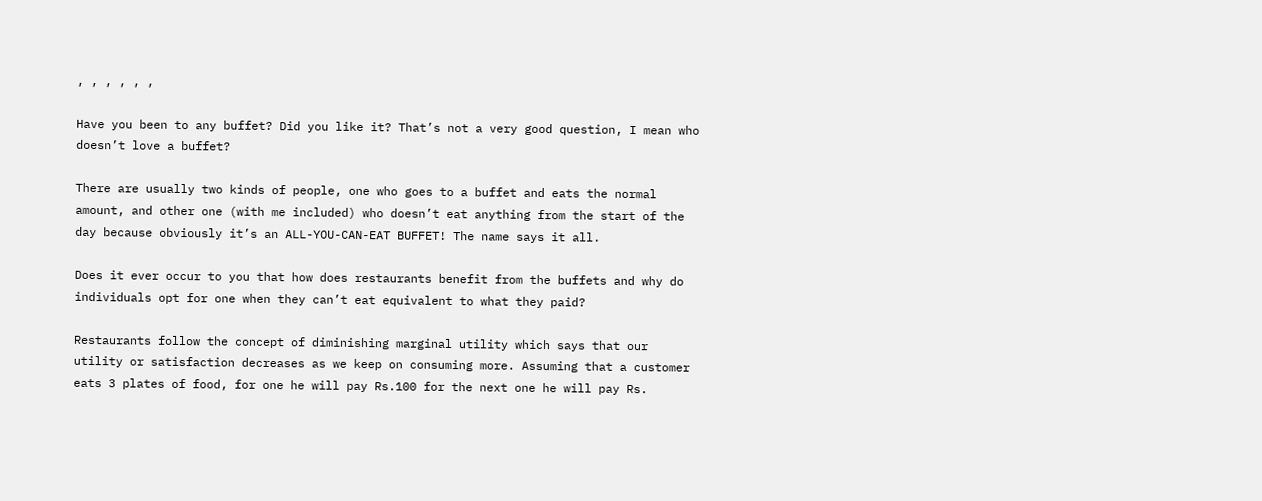, , , , , ,

Have you been to any buffet? Did you like it? That’s not a very good question, I mean who doesn’t love a buffet?

There are usually two kinds of people, one who goes to a buffet and eats the normal amount, and other one (with me included) who doesn’t eat anything from the start of the day because obviously it’s an ALL-YOU-CAN-EAT BUFFET! The name says it all.

Does it ever occur to you that how does restaurants benefit from the buffets and why do individuals opt for one when they can’t eat equivalent to what they paid?

Restaurants follow the concept of diminishing marginal utility which says that our utility or satisfaction decreases as we keep on consuming more. Assuming that a customer eats 3 plates of food, for one he will pay Rs.100 for the next one he will pay Rs.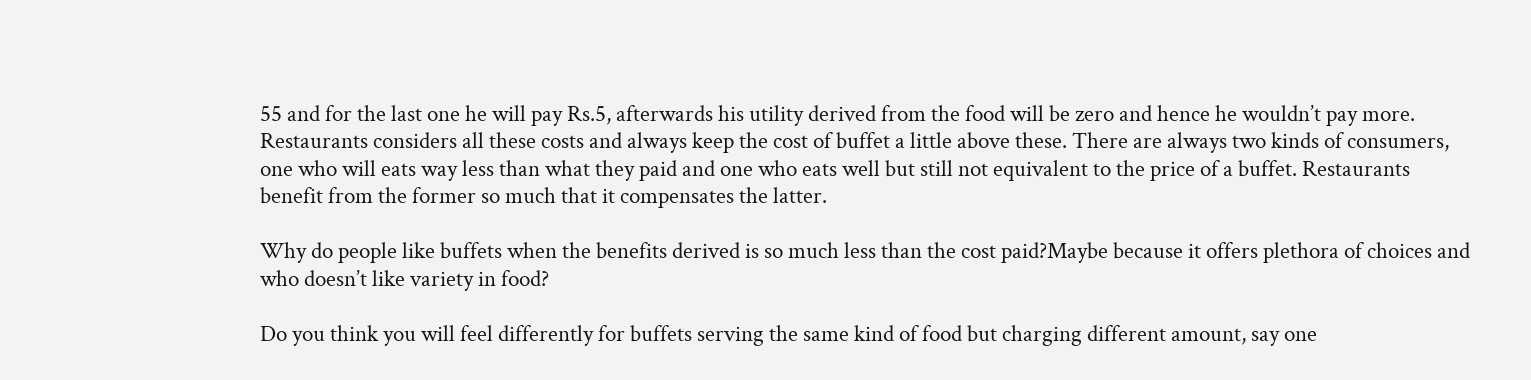55 and for the last one he will pay Rs.5, afterwards his utility derived from the food will be zero and hence he wouldn’t pay more. Restaurants considers all these costs and always keep the cost of buffet a little above these. There are always two kinds of consumers, one who will eats way less than what they paid and one who eats well but still not equivalent to the price of a buffet. Restaurants benefit from the former so much that it compensates the latter.

Why do people like buffets when the benefits derived is so much less than the cost paid?Maybe because it offers plethora of choices and who doesn’t like variety in food?

Do you think you will feel differently for buffets serving the same kind of food but charging different amount, say one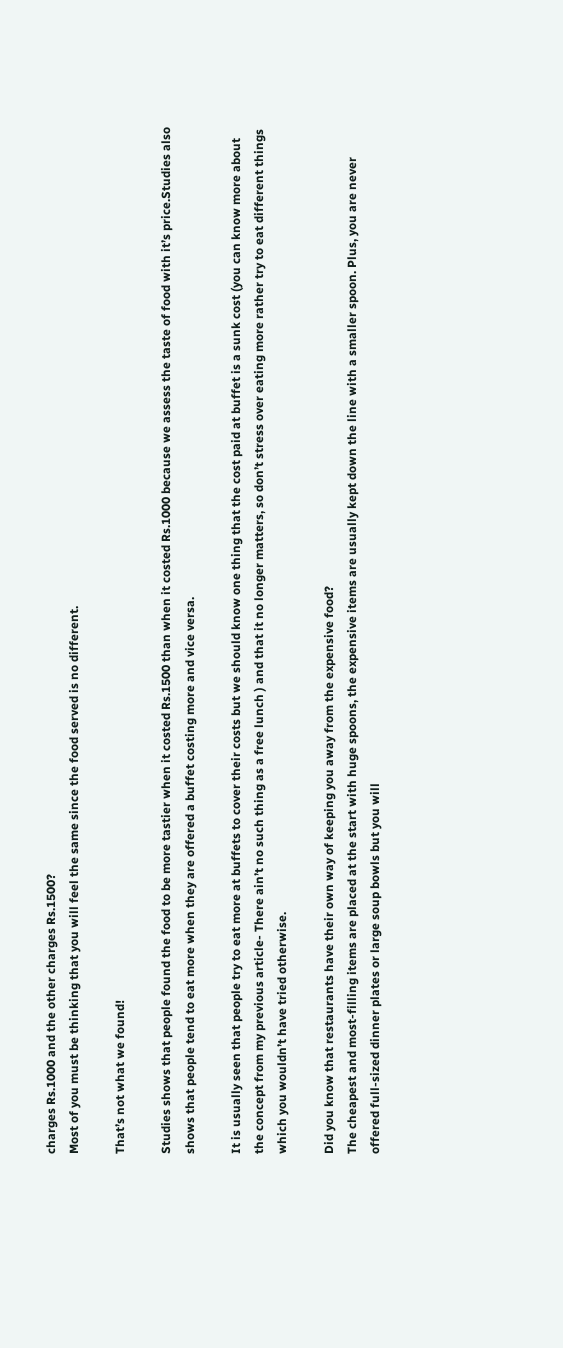charges Rs.1000 and the other charges Rs.1500?
Most of you must be thinking that you will feel the same since the food served is no different.

That’s not what we found!

Studies shows that people found the food to be more tastier when it costed Rs.1500 than when it costed Rs.1000 because we assess the taste of food with it’s price.Studies also shows that people tend to eat more when they are offered a buffet costing more and vice versa.

It is usually seen that people try to eat more at buffets to cover their costs but we should know one thing that the cost paid at buffet is a sunk cost (you can know more about the concept from my previous article- There ain’t no such thing as a free lunch ) and that it no longer matters, so don’t stress over eating more rather try to eat different things which you wouldn’t have tried otherwise.

Did you know that restaurants have their own way of keeping you away from the expensive food?
The cheapest and most-filling items are placed at the start with huge spoons, the expensive items are usually kept down the line with a smaller spoon. Plus, you are never offered full-sized dinner plates or large soup bowls but you will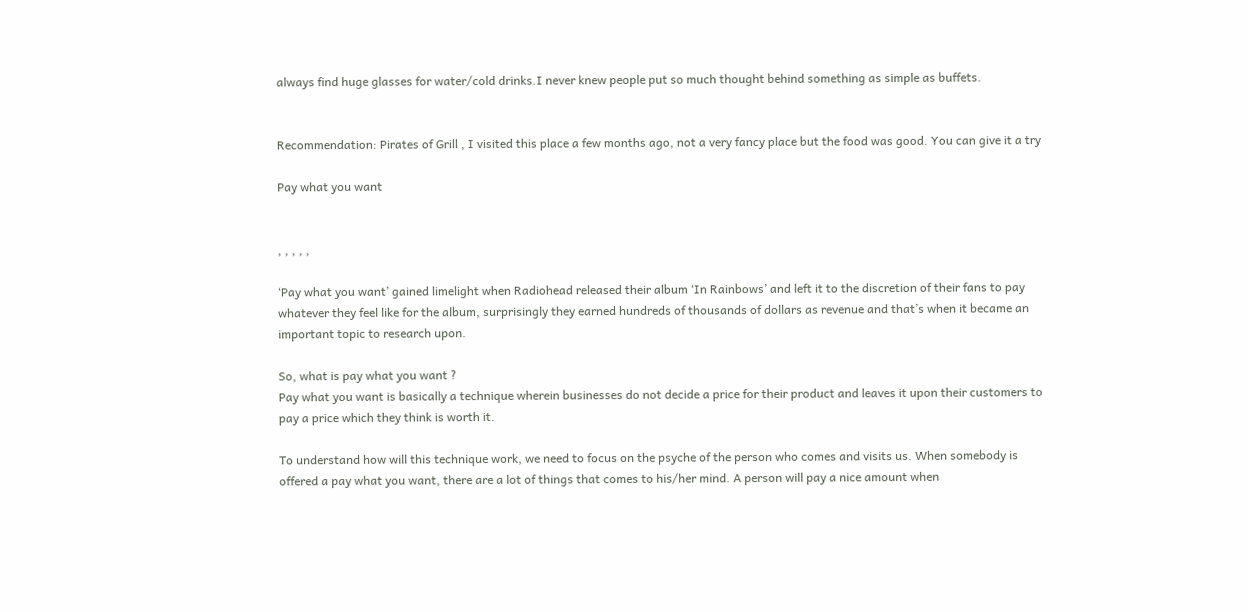always find huge glasses for water/cold drinks.I never knew people put so much thought behind something as simple as buffets.


Recommendation: Pirates of Grill , I visited this place a few months ago, not a very fancy place but the food was good. You can give it a try

Pay what you want


, , , , ,

‘Pay what you want’ gained limelight when Radiohead released their album ‘In Rainbows’ and left it to the discretion of their fans to pay whatever they feel like for the album, surprisingly they earned hundreds of thousands of dollars as revenue and that’s when it became an important topic to research upon.

So, what is pay what you want ?
Pay what you want is basically a technique wherein businesses do not decide a price for their product and leaves it upon their customers to pay a price which they think is worth it.

To understand how will this technique work, we need to focus on the psyche of the person who comes and visits us. When somebody is offered a pay what you want, there are a lot of things that comes to his/her mind. A person will pay a nice amount when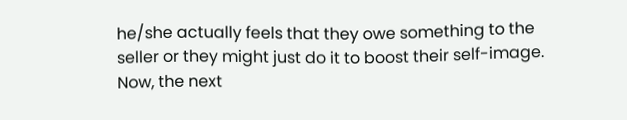he/she actually feels that they owe something to the seller or they might just do it to boost their self-image. Now, the next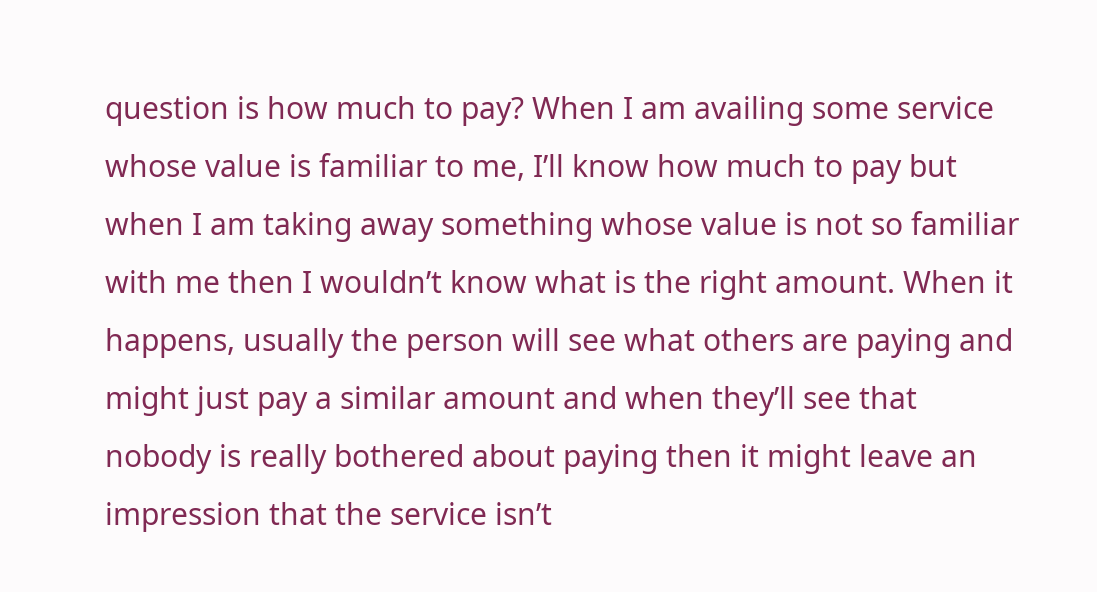question is how much to pay? When I am availing some service whose value is familiar to me, I’ll know how much to pay but when I am taking away something whose value is not so familiar with me then I wouldn’t know what is the right amount. When it happens, usually the person will see what others are paying and might just pay a similar amount and when they’ll see that nobody is really bothered about paying then it might leave an impression that the service isn’t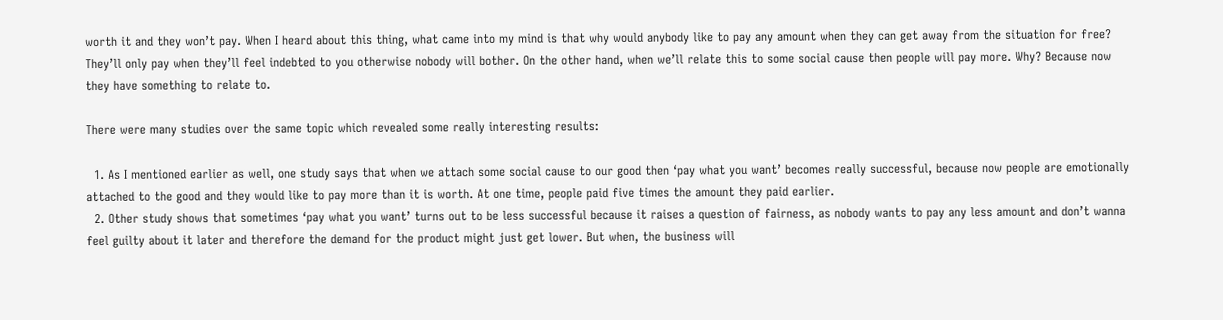worth it and they won’t pay. When I heard about this thing, what came into my mind is that why would anybody like to pay any amount when they can get away from the situation for free? They’ll only pay when they’ll feel indebted to you otherwise nobody will bother. On the other hand, when we’ll relate this to some social cause then people will pay more. Why? Because now they have something to relate to.

There were many studies over the same topic which revealed some really interesting results:

  1. As I mentioned earlier as well, one study says that when we attach some social cause to our good then ‘pay what you want’ becomes really successful, because now people are emotionally attached to the good and they would like to pay more than it is worth. At one time, people paid five times the amount they paid earlier.
  2. Other study shows that sometimes ‘pay what you want’ turns out to be less successful because it raises a question of fairness, as nobody wants to pay any less amount and don’t wanna feel guilty about it later and therefore the demand for the product might just get lower. But when, the business will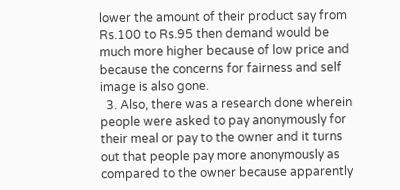lower the amount of their product say from Rs.100 to Rs.95 then demand would be much more higher because of low price and because the concerns for fairness and self image is also gone.
  3. Also, there was a research done wherein people were asked to pay anonymously for their meal or pay to the owner and it turns out that people pay more anonymously as compared to the owner because apparently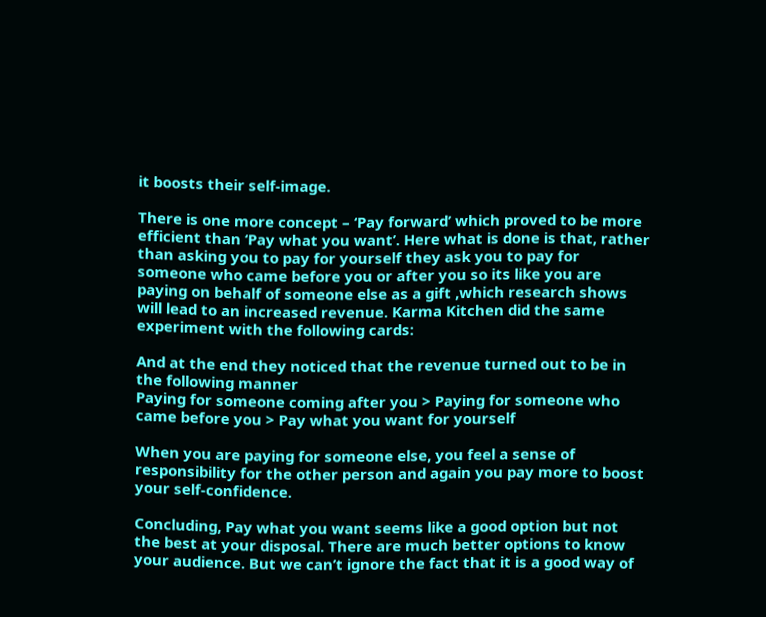it boosts their self-image.

There is one more concept – ‘Pay forward’ which proved to be more efficient than ‘Pay what you want’. Here what is done is that, rather than asking you to pay for yourself they ask you to pay for someone who came before you or after you so its like you are paying on behalf of someone else as a gift ,which research shows will lead to an increased revenue. Karma Kitchen did the same experiment with the following cards:

And at the end they noticed that the revenue turned out to be in the following manner
Paying for someone coming after you > Paying for someone who came before you > Pay what you want for yourself

When you are paying for someone else, you feel a sense of responsibility for the other person and again you pay more to boost your self-confidence.

Concluding, Pay what you want seems like a good option but not the best at your disposal. There are much better options to know your audience. But we can’t ignore the fact that it is a good way of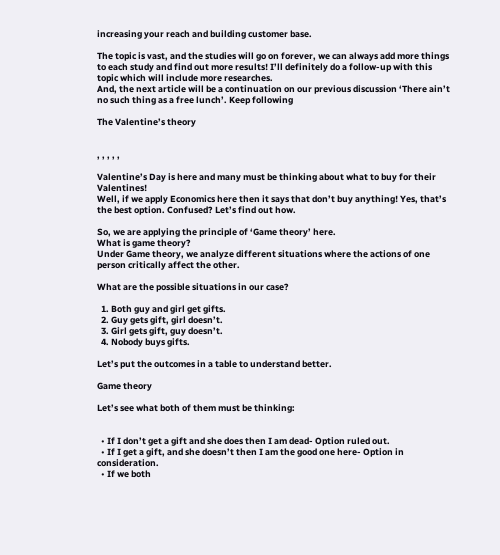increasing your reach and building customer base.

The topic is vast, and the studies will go on forever, we can always add more things to each study and find out more results! I’ll definitely do a follow-up with this topic which will include more researches.
And, the next article will be a continuation on our previous discussion ‘There ain’t no such thing as a free lunch’. Keep following

The Valentine’s theory


, , , , ,

Valentine’s Day is here and many must be thinking about what to buy for their Valentines!
Well, if we apply Economics here then it says that don’t buy anything! Yes, that’s the best option. Confused? Let’s find out how.

So, we are applying the principle of ‘Game theory’ here.
What is game theory?
Under Game theory, we analyze different situations where the actions of one person critically affect the other.

What are the possible situations in our case?

  1. Both guy and girl get gifts.
  2. Guy gets gift, girl doesn’t.
  3. Girl gets gift, guy doesn’t.
  4. Nobody buys gifts.

Let’s put the outcomes in a table to understand better.

Game theory

Let’s see what both of them must be thinking:


  • If I don’t get a gift and she does then I am dead- Option ruled out.
  • If I get a gift, and she doesn’t then I am the good one here- Option in consideration.
  • If we both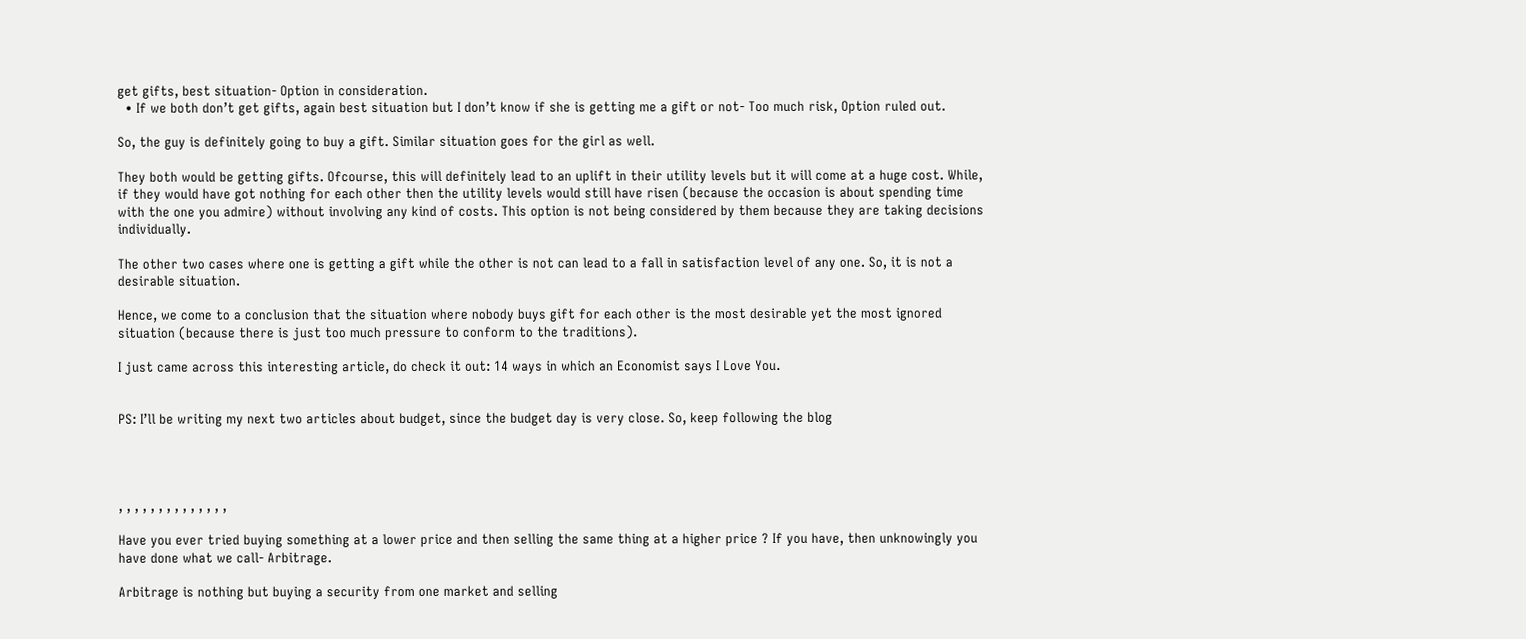get gifts, best situation- Option in consideration.
  • If we both don’t get gifts, again best situation but I don’t know if she is getting me a gift or not- Too much risk, Option ruled out.

So, the guy is definitely going to buy a gift. Similar situation goes for the girl as well.

They both would be getting gifts. Ofcourse, this will definitely lead to an uplift in their utility levels but it will come at a huge cost. While, if they would have got nothing for each other then the utility levels would still have risen (because the occasion is about spending time with the one you admire) without involving any kind of costs. This option is not being considered by them because they are taking decisions individually.

The other two cases where one is getting a gift while the other is not can lead to a fall in satisfaction level of any one. So, it is not a desirable situation.

Hence, we come to a conclusion that the situation where nobody buys gift for each other is the most desirable yet the most ignored situation (because there is just too much pressure to conform to the traditions).

I just came across this interesting article, do check it out: 14 ways in which an Economist says I Love You.


PS: I’ll be writing my next two articles about budget, since the budget day is very close. So, keep following the blog




, , , , , , , , , , , , , ,

Have you ever tried buying something at a lower price and then selling the same thing at a higher price ? If you have, then unknowingly you have done what we call- Arbitrage.

Arbitrage is nothing but buying a security from one market and selling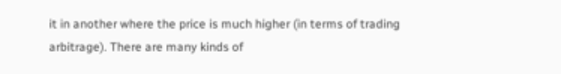it in another where the price is much higher (in terms of trading arbitrage). There are many kinds of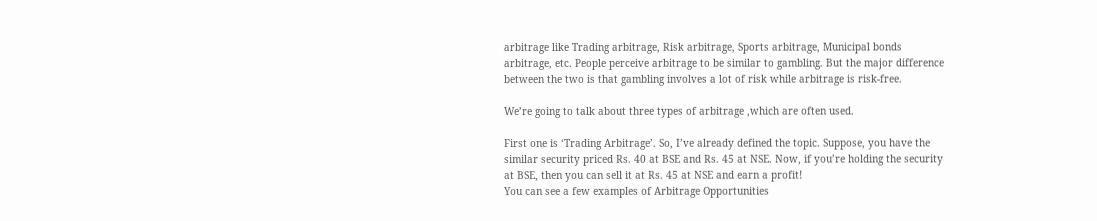arbitrage like Trading arbitrage, Risk arbitrage, Sports arbitrage, Municipal bonds arbitrage, etc. People perceive arbitrage to be similar to gambling. But the major difference between the two is that gambling involves a lot of risk while arbitrage is risk-free.

We’re going to talk about three types of arbitrage ,which are often used.

First one is ‘Trading Arbitrage’. So, I’ve already defined the topic. Suppose, you have the similar security priced Rs. 40 at BSE and Rs. 45 at NSE. Now, if you’re holding the security at BSE, then you can sell it at Rs. 45 at NSE and earn a profit!
You can see a few examples of Arbitrage Opportunities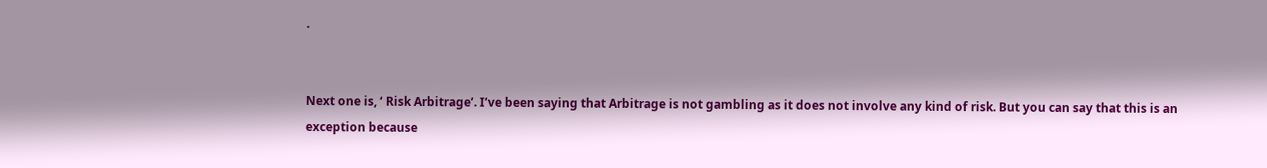.


Next one is, ‘ Risk Arbitrage’. I’ve been saying that Arbitrage is not gambling as it does not involve any kind of risk. But you can say that this is an exception because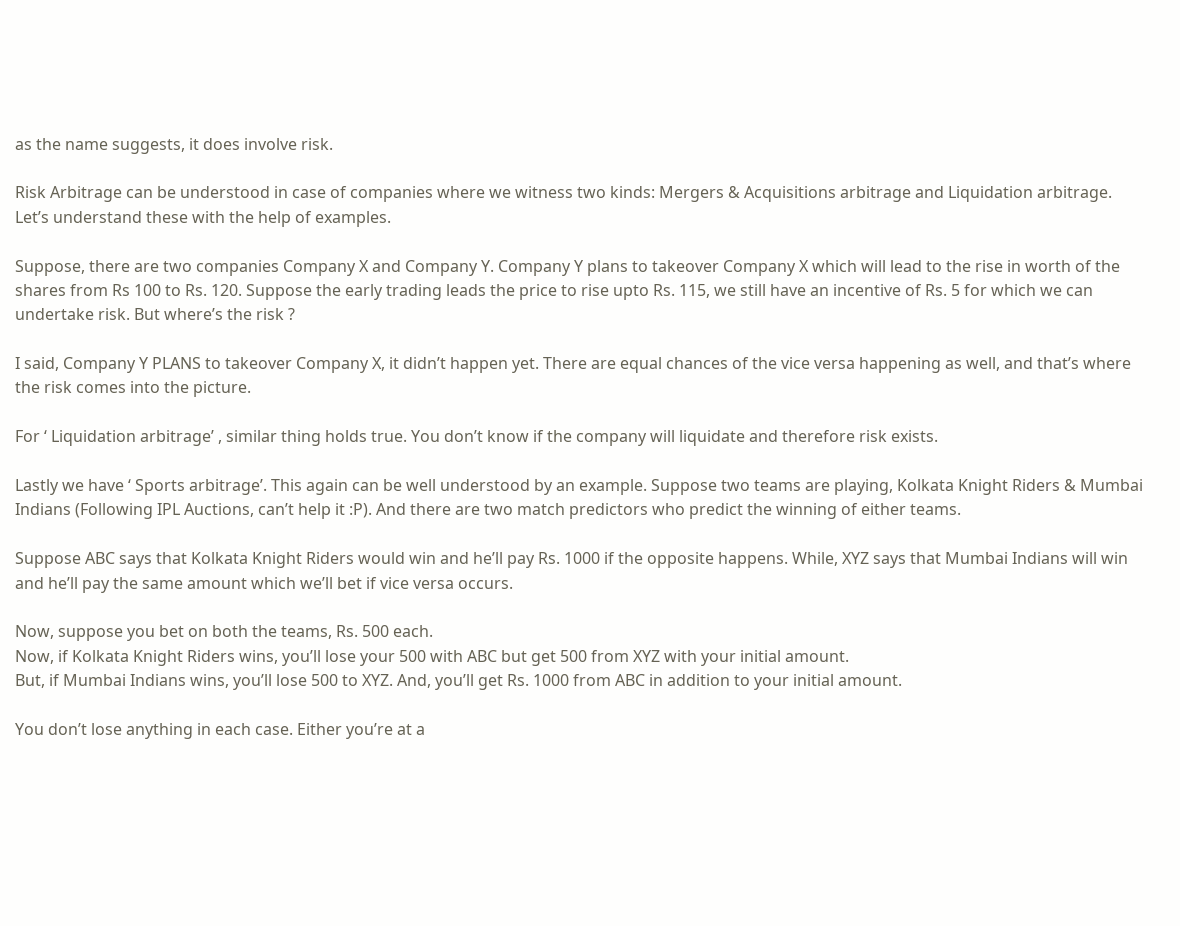as the name suggests, it does involve risk.

Risk Arbitrage can be understood in case of companies where we witness two kinds: Mergers & Acquisitions arbitrage and Liquidation arbitrage.
Let’s understand these with the help of examples.

Suppose, there are two companies Company X and Company Y. Company Y plans to takeover Company X which will lead to the rise in worth of the shares from Rs 100 to Rs. 120. Suppose the early trading leads the price to rise upto Rs. 115, we still have an incentive of Rs. 5 for which we can undertake risk. But where’s the risk ?

I said, Company Y PLANS to takeover Company X, it didn’t happen yet. There are equal chances of the vice versa happening as well, and that’s where the risk comes into the picture.

For ‘ Liquidation arbitrage’ , similar thing holds true. You don’t know if the company will liquidate and therefore risk exists.

Lastly we have ‘ Sports arbitrage’. This again can be well understood by an example. Suppose two teams are playing, Kolkata Knight Riders & Mumbai Indians (Following IPL Auctions, can’t help it :P). And there are two match predictors who predict the winning of either teams.

Suppose ABC says that Kolkata Knight Riders would win and he’ll pay Rs. 1000 if the opposite happens. While, XYZ says that Mumbai Indians will win and he’ll pay the same amount which we’ll bet if vice versa occurs.

Now, suppose you bet on both the teams, Rs. 500 each.
Now, if Kolkata Knight Riders wins, you’ll lose your 500 with ABC but get 500 from XYZ with your initial amount.
But, if Mumbai Indians wins, you’ll lose 500 to XYZ. And, you’ll get Rs. 1000 from ABC in addition to your initial amount.

You don’t lose anything in each case. Either you’re at a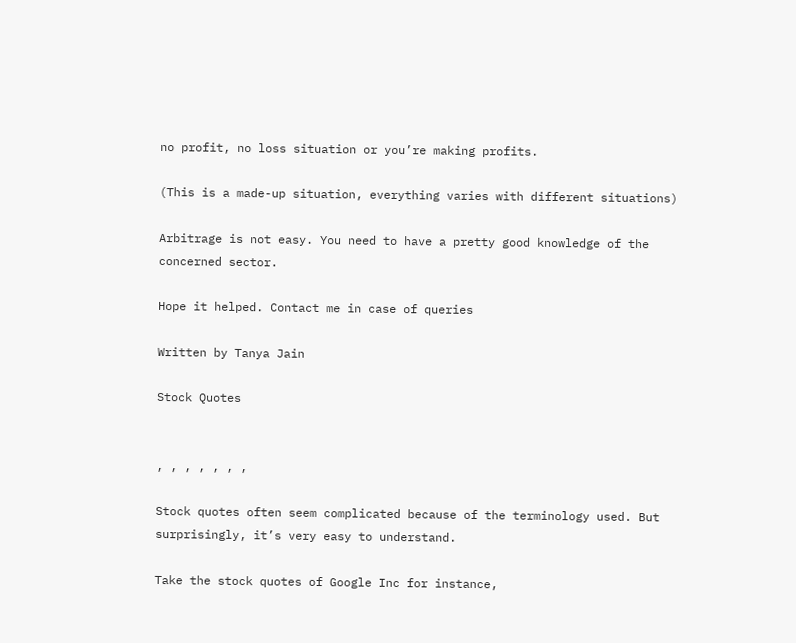no profit, no loss situation or you’re making profits.

(This is a made-up situation, everything varies with different situations)

Arbitrage is not easy. You need to have a pretty good knowledge of the concerned sector.

Hope it helped. Contact me in case of queries

Written by Tanya Jain

Stock Quotes


, , , , , , ,

Stock quotes often seem complicated because of the terminology used. But surprisingly, it’s very easy to understand.

Take the stock quotes of Google Inc for instance,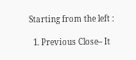Starting from the left :

  1. Previous Close– It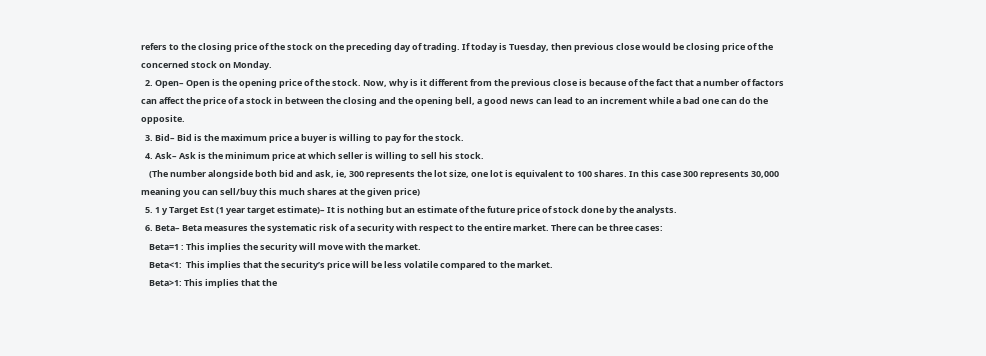refers to the closing price of the stock on the preceding day of trading. If today is Tuesday, then previous close would be closing price of the concerned stock on Monday.
  2. Open– Open is the opening price of the stock. Now, why is it different from the previous close is because of the fact that a number of factors can affect the price of a stock in between the closing and the opening bell, a good news can lead to an increment while a bad one can do the opposite.
  3. Bid– Bid is the maximum price a buyer is willing to pay for the stock.
  4. Ask– Ask is the minimum price at which seller is willing to sell his stock.
    (The number alongside both bid and ask, ie, 300 represents the lot size, one lot is equivalent to 100 shares. In this case 300 represents 30,000 meaning you can sell/buy this much shares at the given price)
  5. 1 y Target Est (1 year target estimate)– It is nothing but an estimate of the future price of stock done by the analysts.
  6. Beta– Beta measures the systematic risk of a security with respect to the entire market. There can be three cases:
    Beta=1 : This implies the security will move with the market.
    Beta<1:  This implies that the security’s price will be less volatile compared to the market.
    Beta>1: This implies that the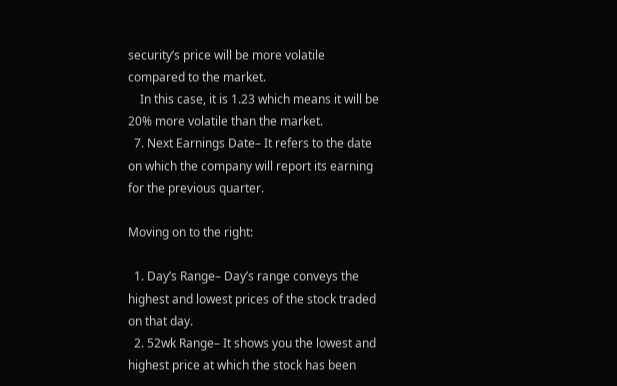security’s price will be more volatile compared to the market.
    In this case, it is 1.23 which means it will be 20% more volatile than the market.
  7. Next Earnings Date– It refers to the date on which the company will report its earning for the previous quarter.

Moving on to the right:

  1. Day’s Range– Day’s range conveys the highest and lowest prices of the stock traded on that day.
  2. 52wk Range– It shows you the lowest and highest price at which the stock has been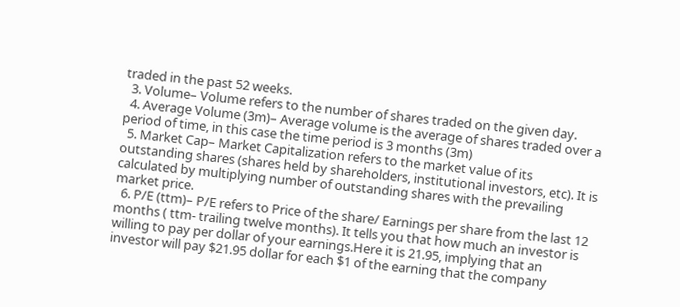traded in the past 52 weeks.
  3. Volume– Volume refers to the number of shares traded on the given day.
  4. Average Volume (3m)– Average volume is the average of shares traded over a period of time, in this case the time period is 3 months (3m)
  5. Market Cap– Market Capitalization refers to the market value of its outstanding shares (shares held by shareholders, institutional investors, etc). It is calculated by multiplying number of outstanding shares with the prevailing market price.
  6. P/E (ttm)– P/E refers to Price of the share/ Earnings per share from the last 12 months ( ttm- trailing twelve months). It tells you that how much an investor is willing to pay per dollar of your earnings.Here it is 21.95, implying that an investor will pay $21.95 dollar for each $1 of the earning that the company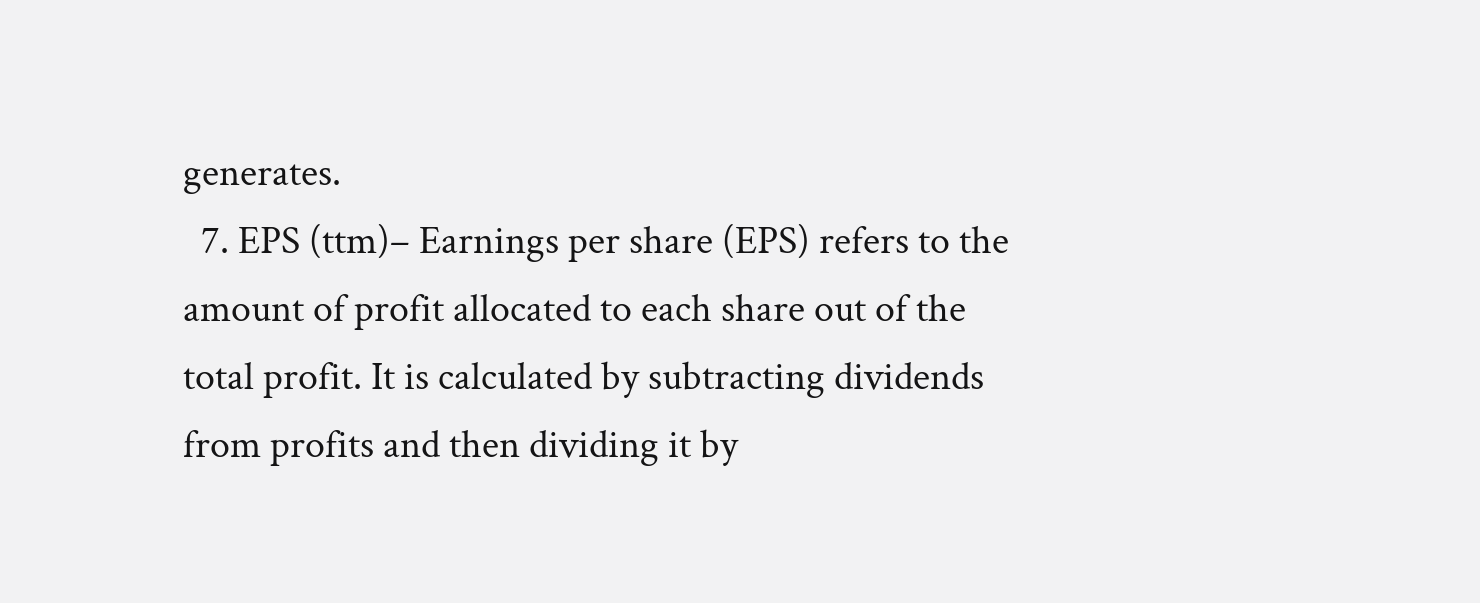generates.
  7. EPS (ttm)– Earnings per share (EPS) refers to the amount of profit allocated to each share out of the total profit. It is calculated by subtracting dividends from profits and then dividing it by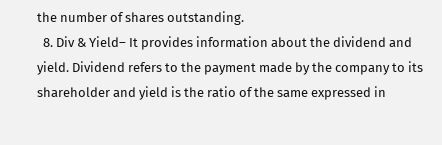the number of shares outstanding.
  8. Div & Yield– It provides information about the dividend and yield. Dividend refers to the payment made by the company to its shareholder and yield is the ratio of the same expressed in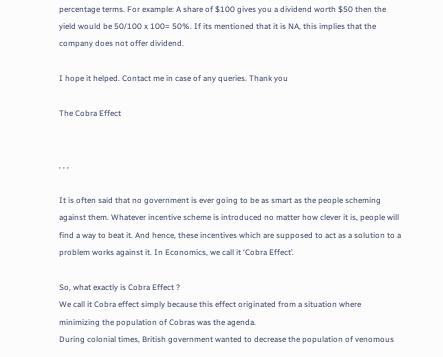percentage terms. For example: A share of $100 gives you a dividend worth $50 then the yield would be 50/100 x 100= 50%. If its mentioned that it is NA, this implies that the company does not offer dividend.

I hope it helped. Contact me in case of any queries. Thank you

The Cobra Effect


, , ,

It is often said that no government is ever going to be as smart as the people scheming against them. Whatever incentive scheme is introduced no matter how clever it is, people will find a way to beat it. And hence, these incentives which are supposed to act as a solution to a problem works against it. In Economics, we call it ‘Cobra Effect’.

So, what exactly is Cobra Effect ?
We call it Cobra effect simply because this effect originated from a situation where minimizing the population of Cobras was the agenda.
During colonial times, British government wanted to decrease the population of venomous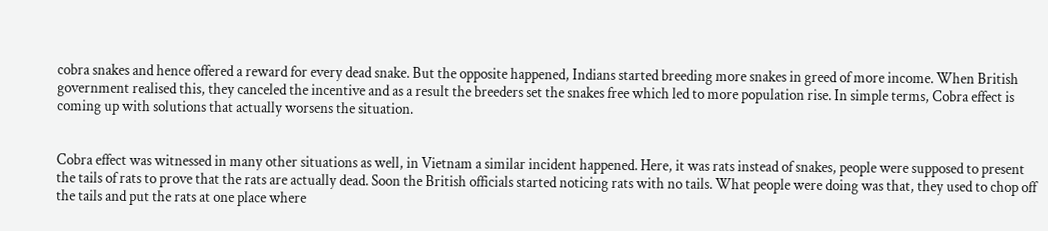cobra snakes and hence offered a reward for every dead snake. But the opposite happened, Indians started breeding more snakes in greed of more income. When British government realised this, they canceled the incentive and as a result the breeders set the snakes free which led to more population rise. In simple terms, Cobra effect is coming up with solutions that actually worsens the situation.


Cobra effect was witnessed in many other situations as well, in Vietnam a similar incident happened. Here, it was rats instead of snakes, people were supposed to present the tails of rats to prove that the rats are actually dead. Soon the British officials started noticing rats with no tails. What people were doing was that, they used to chop off the tails and put the rats at one place where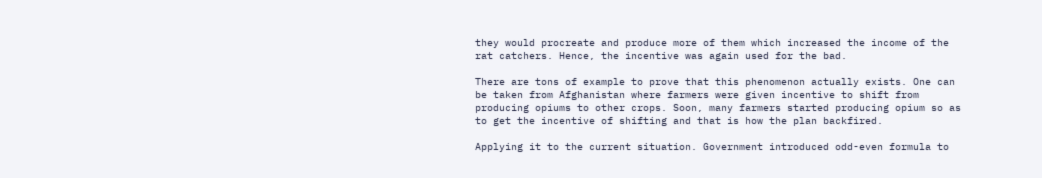they would procreate and produce more of them which increased the income of the rat catchers. Hence, the incentive was again used for the bad.

There are tons of example to prove that this phenomenon actually exists. One can be taken from Afghanistan where farmers were given incentive to shift from producing opiums to other crops. Soon, many farmers started producing opium so as to get the incentive of shifting and that is how the plan backfired.

Applying it to the current situation. Government introduced odd-even formula to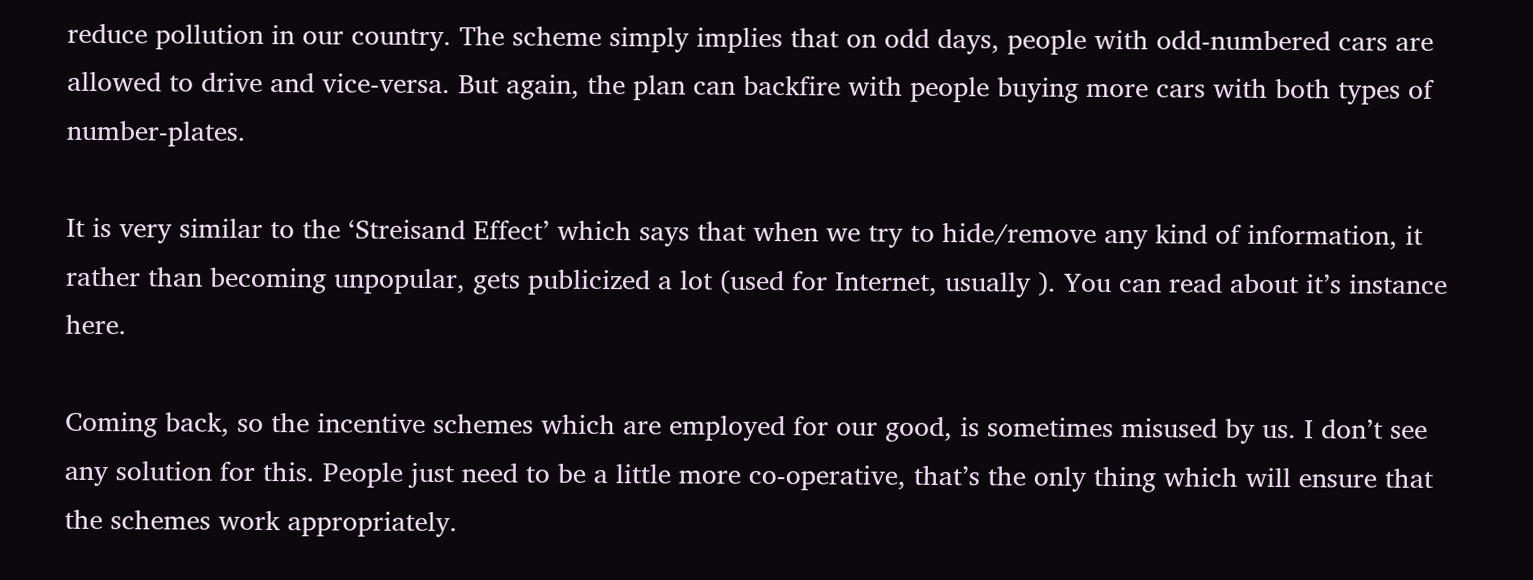reduce pollution in our country. The scheme simply implies that on odd days, people with odd-numbered cars are allowed to drive and vice-versa. But again, the plan can backfire with people buying more cars with both types of number-plates.

It is very similar to the ‘Streisand Effect’ which says that when we try to hide/remove any kind of information, it rather than becoming unpopular, gets publicized a lot (used for Internet, usually ). You can read about it’s instance here.

Coming back, so the incentive schemes which are employed for our good, is sometimes misused by us. I don’t see any solution for this. People just need to be a little more co-operative, that’s the only thing which will ensure that the schemes work appropriately.